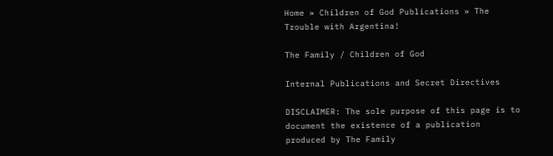Home » Children of God Publications » The Trouble with Argentina!

The Family / Children of God

Internal Publications and Secret Directives

DISCLAIMER: The sole purpose of this page is to document the existence of a publication produced by The Family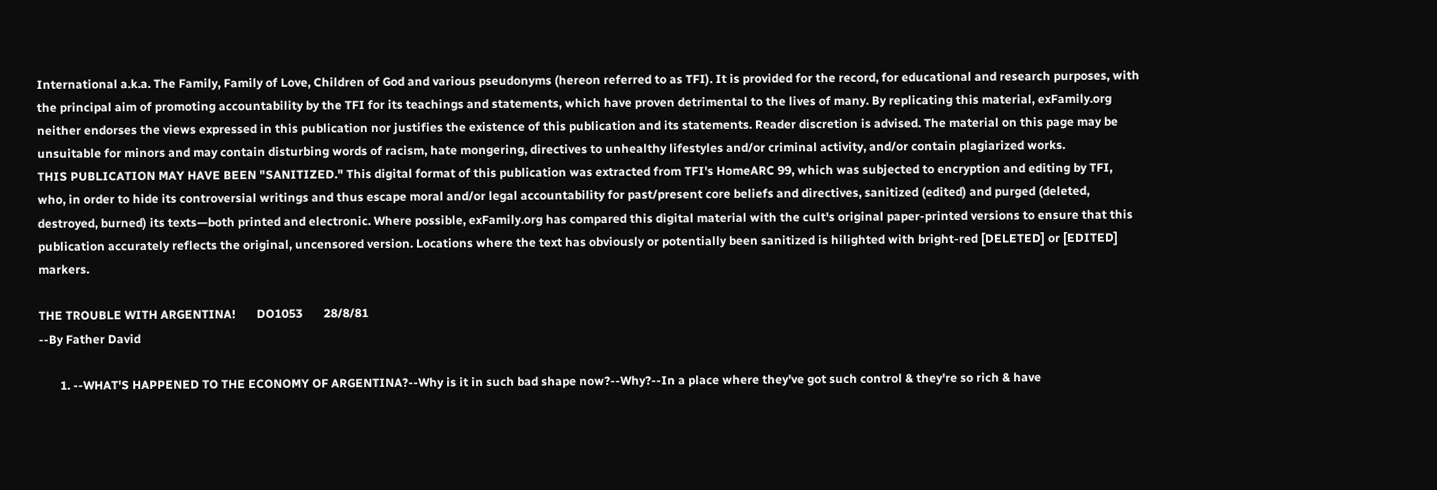International a.k.a. The Family, Family of Love, Children of God and various pseudonyms (hereon referred to as TFI). It is provided for the record, for educational and research purposes, with the principal aim of promoting accountability by the TFI for its teachings and statements, which have proven detrimental to the lives of many. By replicating this material, exFamily.org neither endorses the views expressed in this publication nor justifies the existence of this publication and its statements. Reader discretion is advised. The material on this page may be unsuitable for minors and may contain disturbing words of racism, hate mongering, directives to unhealthy lifestyles and/or criminal activity, and/or contain plagiarized works.
THIS PUBLICATION MAY HAVE BEEN "SANITIZED." This digital format of this publication was extracted from TFI's HomeARC 99, which was subjected to encryption and editing by TFI, who, in order to hide its controversial writings and thus escape moral and/or legal accountability for past/present core beliefs and directives, sanitized (edited) and purged (deleted, destroyed, burned) its texts—both printed and electronic. Where possible, exFamily.org has compared this digital material with the cult's original paper-printed versions to ensure that this publication accurately reflects the original, uncensored version. Locations where the text has obviously or potentially been sanitized is hilighted with bright-red [DELETED] or [EDITED] markers.

THE TROUBLE WITH ARGENTINA!       DO1053       28/8/81
--By Father David

       1. --WHAT'S HAPPENED TO THE ECONOMY OF ARGENTINA?--Why is it in such bad shape now?--Why?--In a place where they've got such control & they're so rich & have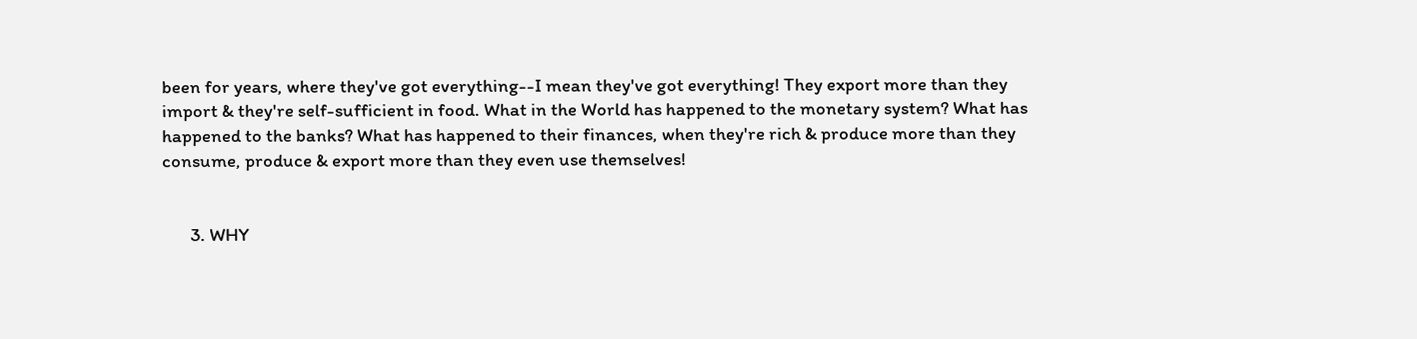been for years, where they've got everything--I mean they've got everything! They export more than they import & they're self-sufficient in food. What in the World has happened to the monetary system? What has happened to the banks? What has happened to their finances, when they're rich & produce more than they consume, produce & export more than they even use themselves!


       3. WHY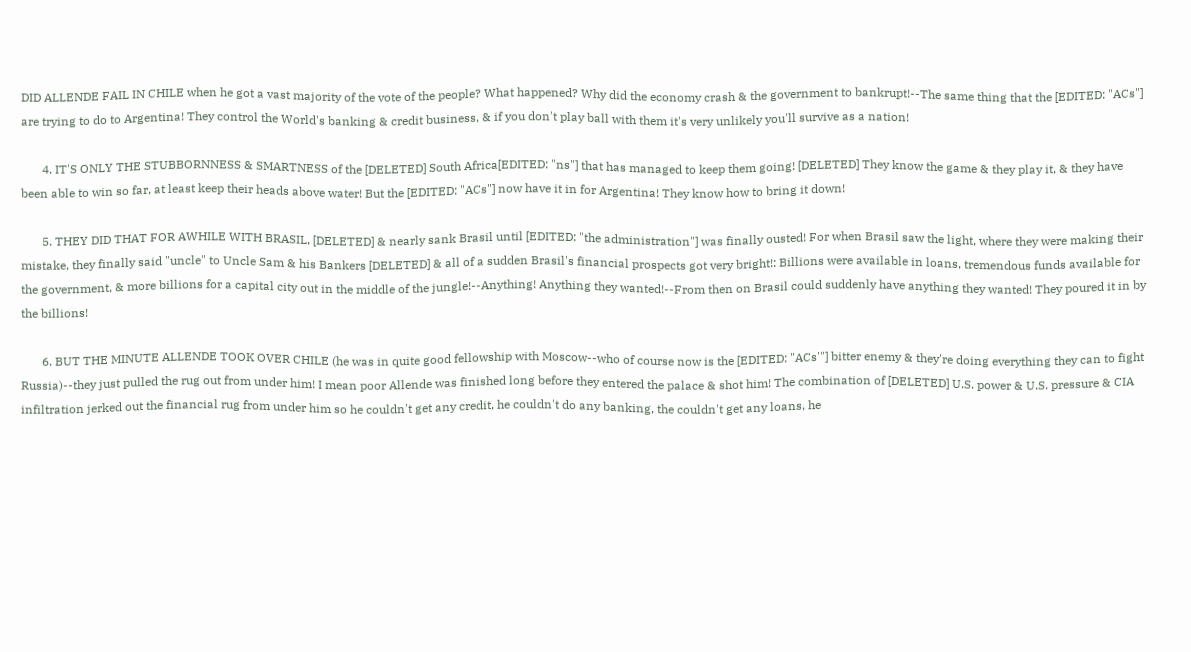DID ALLENDE FAIL IN CHILE when he got a vast majority of the vote of the people? What happened? Why did the economy crash & the government to bankrupt!--The same thing that the [EDITED: "ACs"] are trying to do to Argentina! They control the World's banking & credit business, & if you don't play ball with them it's very unlikely you'll survive as a nation!

       4. IT'S ONLY THE STUBBORNNESS & SMARTNESS of the [DELETED] South Africa[EDITED: "ns"] that has managed to keep them going! [DELETED] They know the game & they play it, & they have been able to win so far, at least keep their heads above water! But the [EDITED: "ACs"] now have it in for Argentina! They know how to bring it down!

       5. THEY DID THAT FOR AWHILE WITH BRASIL, [DELETED] & nearly sank Brasil until [EDITED: "the administration"] was finally ousted! For when Brasil saw the light, where they were making their mistake, they finally said "uncle" to Uncle Sam & his Bankers [DELETED] & all of a sudden Brasil's financial prospects got very bright!: Billions were available in loans, tremendous funds available for the government, & more billions for a capital city out in the middle of the jungle!--Anything! Anything they wanted!--From then on Brasil could suddenly have anything they wanted! They poured it in by the billions!

       6. BUT THE MINUTE ALLENDE TOOK OVER CHILE (he was in quite good fellowship with Moscow--who of course now is the [EDITED: "ACs'"] bitter enemy & they're doing everything they can to fight Russia)--they just pulled the rug out from under him! I mean poor Allende was finished long before they entered the palace & shot him! The combination of [DELETED] U.S. power & U.S. pressure & CIA infiltration jerked out the financial rug from under him so he couldn't get any credit, he couldn't do any banking, the couldn't get any loans, he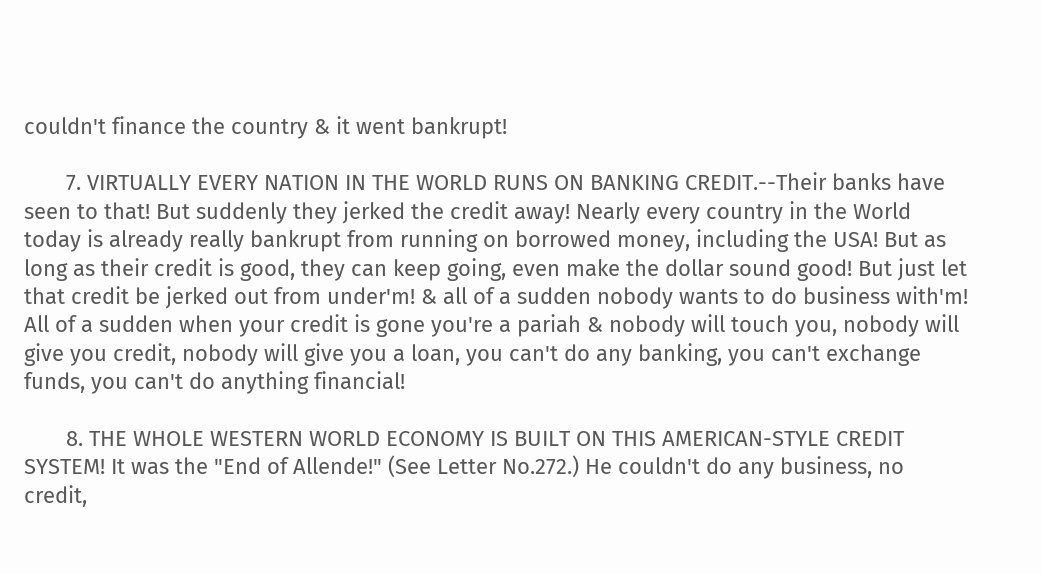couldn't finance the country & it went bankrupt!

       7. VIRTUALLY EVERY NATION IN THE WORLD RUNS ON BANKING CREDIT.--Their banks have seen to that! But suddenly they jerked the credit away! Nearly every country in the World today is already really bankrupt from running on borrowed money, including the USA! But as long as their credit is good, they can keep going, even make the dollar sound good! But just let that credit be jerked out from under'm! & all of a sudden nobody wants to do business with'm! All of a sudden when your credit is gone you're a pariah & nobody will touch you, nobody will give you credit, nobody will give you a loan, you can't do any banking, you can't exchange funds, you can't do anything financial!

       8. THE WHOLE WESTERN WORLD ECONOMY IS BUILT ON THIS AMERICAN-STYLE CREDIT SYSTEM! It was the "End of Allende!" (See Letter No.272.) He couldn't do any business, no credit,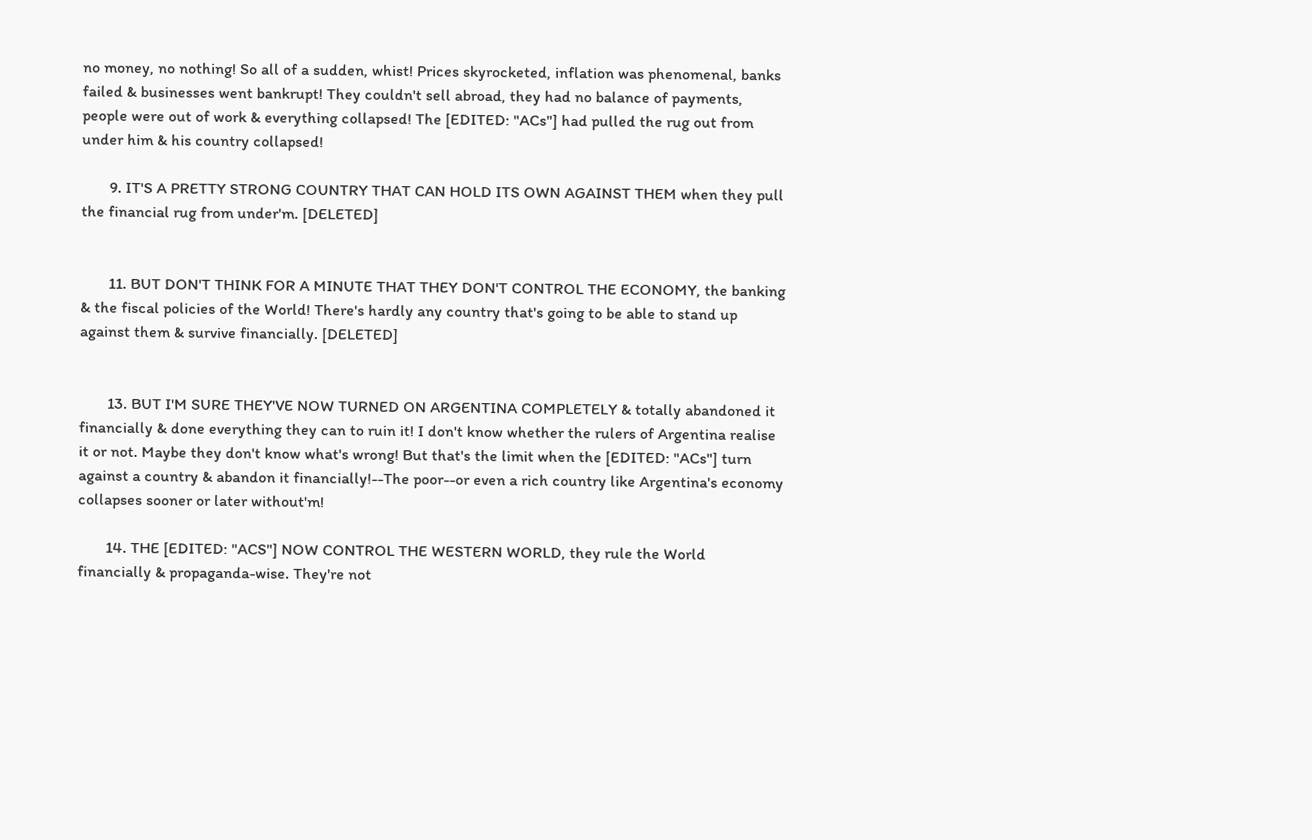no money, no nothing! So all of a sudden, whist! Prices skyrocketed, inflation was phenomenal, banks failed & businesses went bankrupt! They couldn't sell abroad, they had no balance of payments, people were out of work & everything collapsed! The [EDITED: "ACs"] had pulled the rug out from under him & his country collapsed!

       9. IT'S A PRETTY STRONG COUNTRY THAT CAN HOLD ITS OWN AGAINST THEM when they pull the financial rug from under'm. [DELETED]


       11. BUT DON'T THINK FOR A MINUTE THAT THEY DON'T CONTROL THE ECONOMY, the banking & the fiscal policies of the World! There's hardly any country that's going to be able to stand up against them & survive financially. [DELETED]


       13. BUT I'M SURE THEY'VE NOW TURNED ON ARGENTINA COMPLETELY & totally abandoned it financially & done everything they can to ruin it! I don't know whether the rulers of Argentina realise it or not. Maybe they don't know what's wrong! But that's the limit when the [EDITED: "ACs"] turn against a country & abandon it financially!--The poor--or even a rich country like Argentina's economy collapses sooner or later without'm!

       14. THE [EDITED: "ACS"] NOW CONTROL THE WESTERN WORLD, they rule the World financially & propaganda-wise. They're not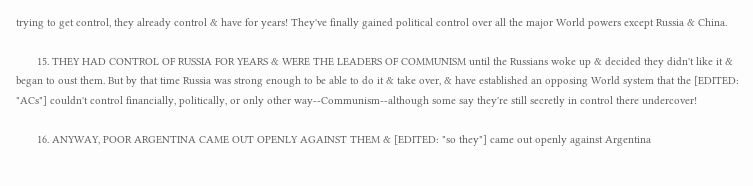trying to get control, they already control & have for years! They've finally gained political control over all the major World powers except Russia & China.

       15. THEY HAD CONTROL OF RUSSIA FOR YEARS & WERE THE LEADERS OF COMMUNISM until the Russians woke up & decided they didn't like it & began to oust them. But by that time Russia was strong enough to be able to do it & take over, & have established an opposing World system that the [EDITED: "ACs"] couldn't control financially, politically, or only other way--Communism--although some say they're still secretly in control there undercover!

       16. ANYWAY, POOR ARGENTINA CAME OUT OPENLY AGAINST THEM & [EDITED: "so they"] came out openly against Argentina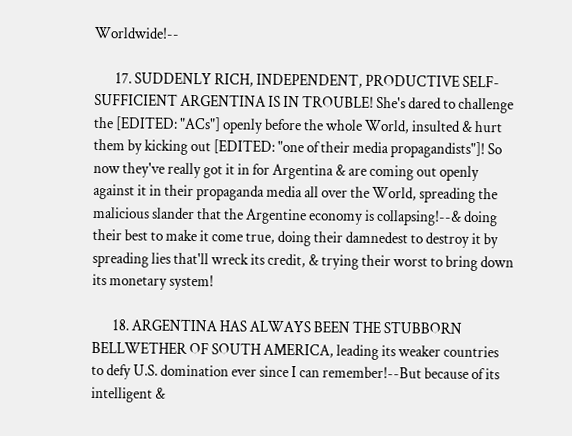Worldwide!--

       17. SUDDENLY RICH, INDEPENDENT, PRODUCTIVE SELF-SUFFICIENT ARGENTINA IS IN TROUBLE! She's dared to challenge the [EDITED: "ACs"] openly before the whole World, insulted & hurt them by kicking out [EDITED: "one of their media propagandists"]! So now they've really got it in for Argentina & are coming out openly against it in their propaganda media all over the World, spreading the malicious slander that the Argentine economy is collapsing!--& doing their best to make it come true, doing their damnedest to destroy it by spreading lies that'll wreck its credit, & trying their worst to bring down its monetary system!

       18. ARGENTINA HAS ALWAYS BEEN THE STUBBORN BELLWETHER OF SOUTH AMERICA, leading its weaker countries to defy U.S. domination ever since I can remember!--But because of its intelligent &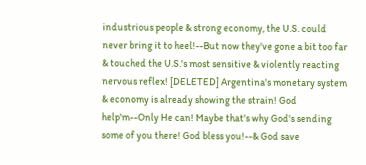industrious people & strong economy, the U.S. could never bring it to heel!--But now they've gone a bit too far & touched the U.S.'s most sensitive & violently reacting nervous reflex! [DELETED] Argentina's monetary system & economy is already showing the strain! God help'm--Only He can! Maybe that's why God's sending some of you there! God bless you!--& God save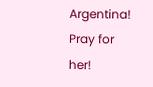Argentina! Pray for her!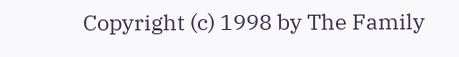Copyright (c) 1998 by The Family